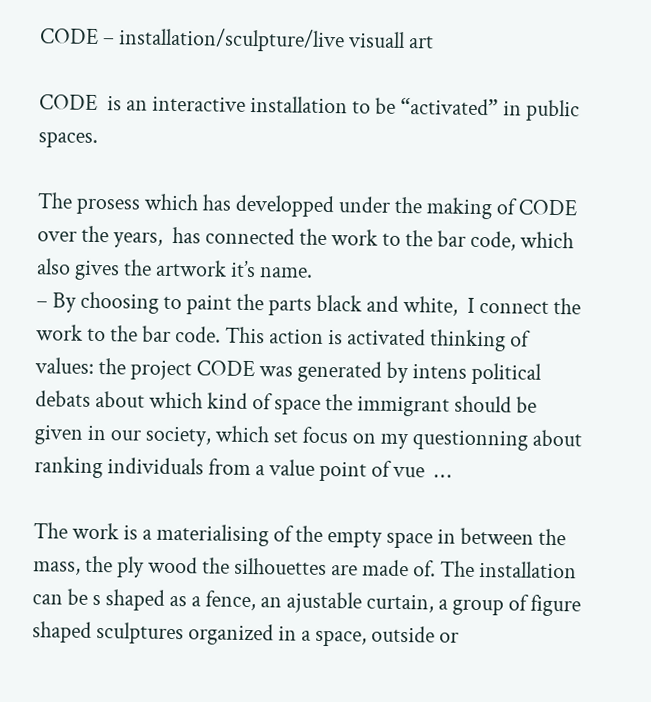CODE – installation/sculpture/live visuall art

CODE  is an interactive installation to be “activated” in public spaces.

The prosess which has developped under the making of CODE over the years,  has connected the work to the bar code, which also gives the artwork it’s name.
– By choosing to paint the parts black and white,  I connect the work to the bar code. This action is activated thinking of values: the project CODE was generated by intens political debats about which kind of space the immigrant should be given in our society, which set focus on my questionning about ranking individuals from a value point of vue  …

The work is a materialising of the empty space in between the mass, the ply wood the silhouettes are made of. The installation can be s shaped as a fence, an ajustable curtain, a group of figure shaped sculptures organized in a space, outside or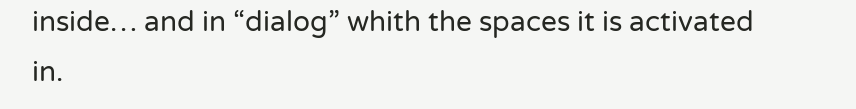inside… and in “dialog” whith the spaces it is activated in.